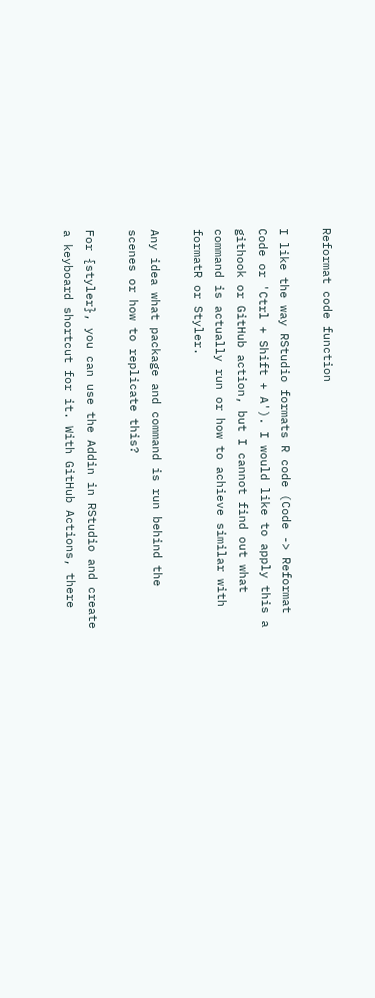Reformat code function

I like the way RStudio formats R code (Code -> Reformat Code or 'Ctrl + Shift + A'). I would like to apply this a githook or GitHub action, but I cannot find out what command is actually run or how to achieve similar with formatR or Styler.

Any idea what package and command is run behind the scenes or how to replicate this?

For {styler}, you can use the Addin in RStudio and create a keyboard shortcut for it. With GitHub Actions, there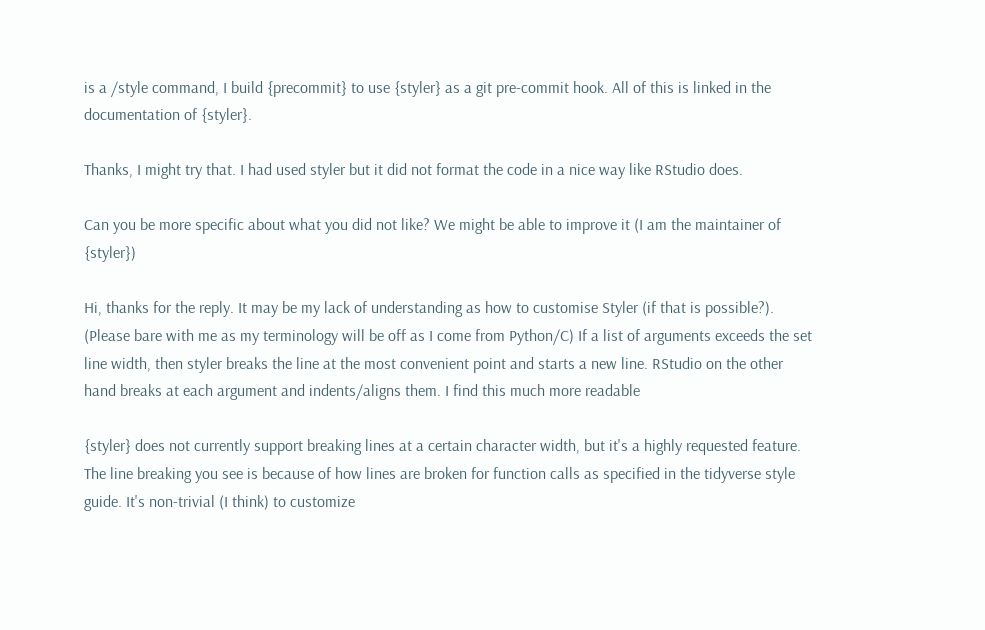is a /style command, I build {precommit} to use {styler} as a git pre-commit hook. All of this is linked in the documentation of {styler}.

Thanks, I might try that. I had used styler but it did not format the code in a nice way like RStudio does.

Can you be more specific about what you did not like? We might be able to improve it (I am the maintainer of {styler})

Hi, thanks for the reply. It may be my lack of understanding as how to customise Styler (if that is possible?). (Please bare with me as my terminology will be off as I come from Python/C) If a list of arguments exceeds the set line width, then styler breaks the line at the most convenient point and starts a new line. RStudio on the other hand breaks at each argument and indents/aligns them. I find this much more readable

{styler} does not currently support breaking lines at a certain character width, but it's a highly requested feature. The line breaking you see is because of how lines are broken for function calls as specified in the tidyverse style guide. It's non-trivial (I think) to customize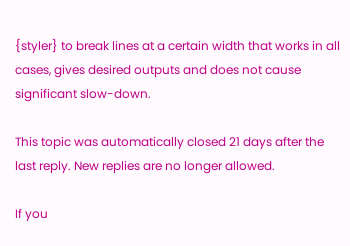{styler} to break lines at a certain width that works in all cases, gives desired outputs and does not cause significant slow-down.

This topic was automatically closed 21 days after the last reply. New replies are no longer allowed.

If you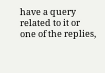have a query related to it or one of the replies,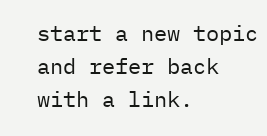start a new topic and refer back with a link.